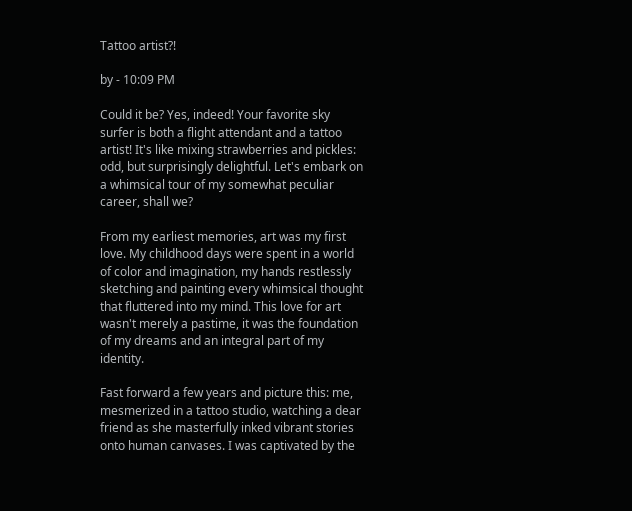Tattoo artist?!

by - 10:09 PM

Could it be? Yes, indeed! Your favorite sky surfer is both a flight attendant and a tattoo artist! It's like mixing strawberries and pickles: odd, but surprisingly delightful. Let's embark on a whimsical tour of my somewhat peculiar career, shall we?

From my earliest memories, art was my first love. My childhood days were spent in a world of color and imagination, my hands restlessly sketching and painting every whimsical thought that fluttered into my mind. This love for art wasn't merely a pastime, it was the foundation of my dreams and an integral part of my identity.

Fast forward a few years and picture this: me, mesmerized in a tattoo studio, watching a dear friend as she masterfully inked vibrant stories onto human canvases. I was captivated by the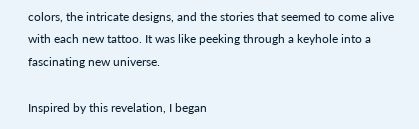colors, the intricate designs, and the stories that seemed to come alive with each new tattoo. It was like peeking through a keyhole into a fascinating new universe.

Inspired by this revelation, I began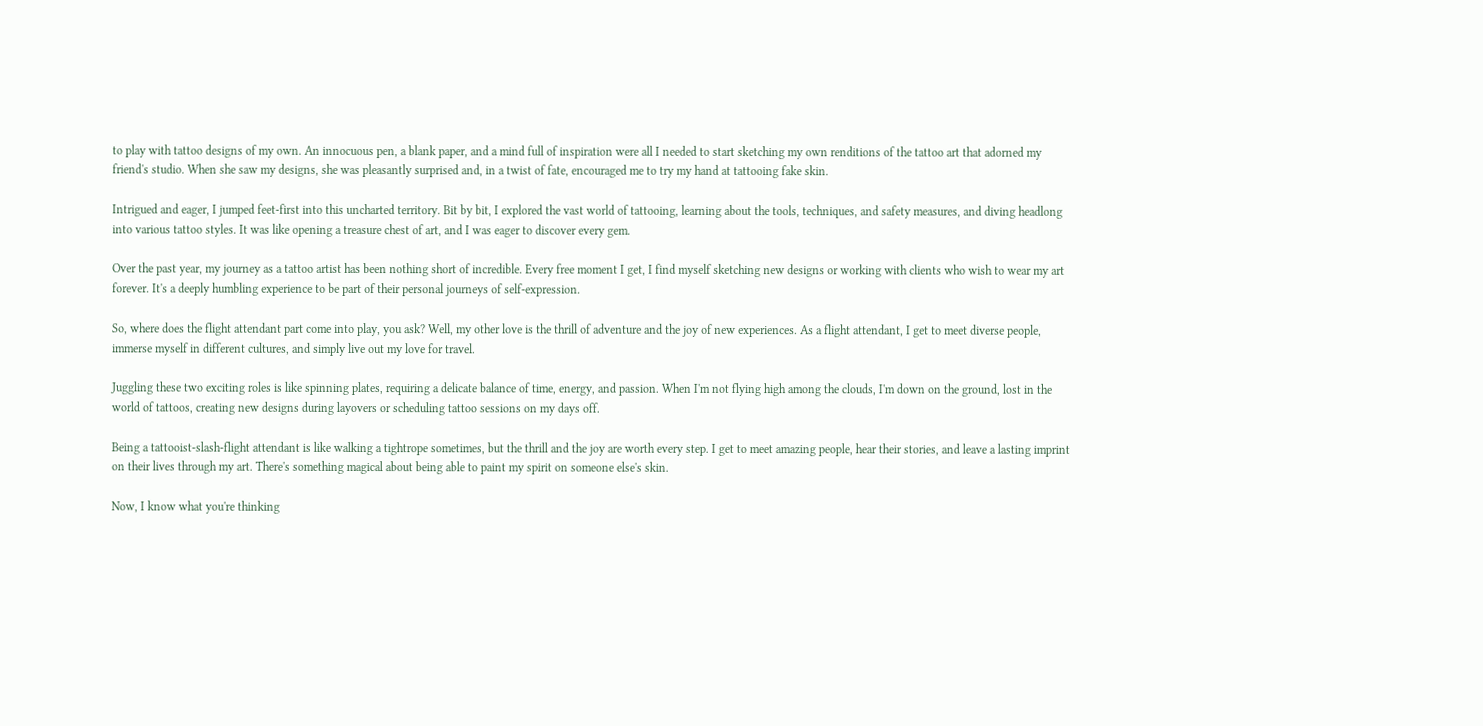to play with tattoo designs of my own. An innocuous pen, a blank paper, and a mind full of inspiration were all I needed to start sketching my own renditions of the tattoo art that adorned my friend's studio. When she saw my designs, she was pleasantly surprised and, in a twist of fate, encouraged me to try my hand at tattooing fake skin.

Intrigued and eager, I jumped feet-first into this uncharted territory. Bit by bit, I explored the vast world of tattooing, learning about the tools, techniques, and safety measures, and diving headlong into various tattoo styles. It was like opening a treasure chest of art, and I was eager to discover every gem.

Over the past year, my journey as a tattoo artist has been nothing short of incredible. Every free moment I get, I find myself sketching new designs or working with clients who wish to wear my art forever. It's a deeply humbling experience to be part of their personal journeys of self-expression.

So, where does the flight attendant part come into play, you ask? Well, my other love is the thrill of adventure and the joy of new experiences. As a flight attendant, I get to meet diverse people, immerse myself in different cultures, and simply live out my love for travel.

Juggling these two exciting roles is like spinning plates, requiring a delicate balance of time, energy, and passion. When I'm not flying high among the clouds, I'm down on the ground, lost in the world of tattoos, creating new designs during layovers or scheduling tattoo sessions on my days off.

Being a tattooist-slash-flight attendant is like walking a tightrope sometimes, but the thrill and the joy are worth every step. I get to meet amazing people, hear their stories, and leave a lasting imprint on their lives through my art. There's something magical about being able to paint my spirit on someone else's skin.

Now, I know what you're thinking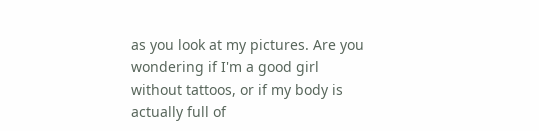as you look at my pictures. Are you wondering if I'm a good girl without tattoos, or if my body is actually full of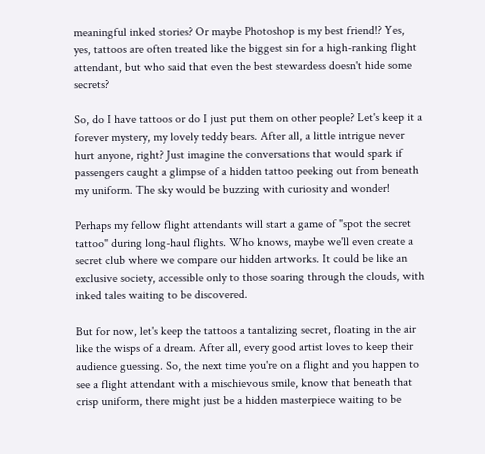meaningful inked stories? Or maybe Photoshop is my best friend!? Yes, yes, tattoos are often treated like the biggest sin for a high-ranking flight attendant, but who said that even the best stewardess doesn't hide some secrets?

So, do I have tattoos or do I just put them on other people? Let's keep it a forever mystery, my lovely teddy bears. After all, a little intrigue never hurt anyone, right? Just imagine the conversations that would spark if passengers caught a glimpse of a hidden tattoo peeking out from beneath my uniform. The sky would be buzzing with curiosity and wonder!

Perhaps my fellow flight attendants will start a game of "spot the secret tattoo" during long-haul flights. Who knows, maybe we'll even create a secret club where we compare our hidden artworks. It could be like an exclusive society, accessible only to those soaring through the clouds, with inked tales waiting to be discovered.

But for now, let's keep the tattoos a tantalizing secret, floating in the air like the wisps of a dream. After all, every good artist loves to keep their audience guessing. So, the next time you're on a flight and you happen to see a flight attendant with a mischievous smile, know that beneath that crisp uniform, there might just be a hidden masterpiece waiting to be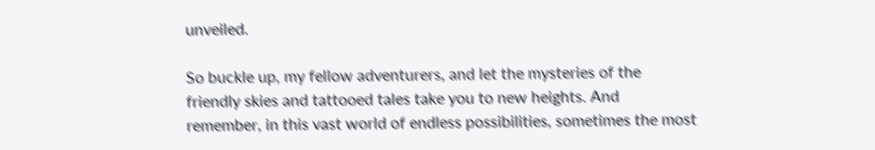unveiled.

So buckle up, my fellow adventurers, and let the mysteries of the friendly skies and tattooed tales take you to new heights. And remember, in this vast world of endless possibilities, sometimes the most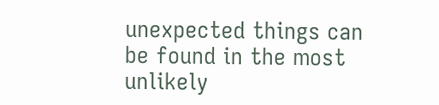unexpected things can be found in the most unlikely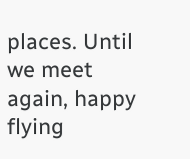places. Until we meet again, happy flying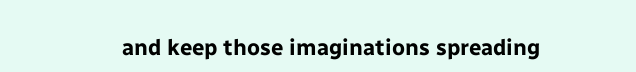and keep those imaginations spreading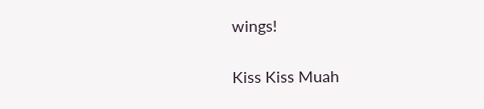wings!

Kiss Kiss Muah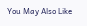You May Also Like